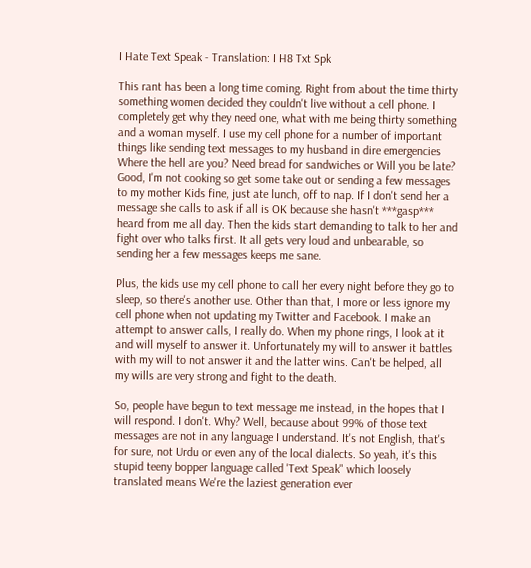I Hate Text Speak - Translation: I H8 Txt Spk

This rant has been a long time coming. Right from about the time thirty something women decided they couldn't live without a cell phone. I completely get why they need one, what with me being thirty something and a woman myself. I use my cell phone for a number of important things like sending text messages to my husband in dire emergencies Where the hell are you? Need bread for sandwiches or Will you be late? Good, I'm not cooking so get some take out or sending a few messages to my mother Kids fine, just ate lunch, off to nap. If I don't send her a message she calls to ask if all is OK because she hasn't ***gasp*** heard from me all day. Then the kids start demanding to talk to her and fight over who talks first. It all gets very loud and unbearable, so sending her a few messages keeps me sane.

Plus, the kids use my cell phone to call her every night before they go to sleep, so there's another use. Other than that, I more or less ignore my cell phone when not updating my Twitter and Facebook. I make an attempt to answer calls, I really do. When my phone rings, I look at it and will myself to answer it. Unfortunately my will to answer it battles with my will to not answer it and the latter wins. Can't be helped, all my wills are very strong and fight to the death.

So, people have begun to text message me instead, in the hopes that I will respond. I don't. Why? Well, because about 99% of those text messages are not in any language I understand. It's not English, that's for sure, not Urdu or even any of the local dialects. So yeah, it's this stupid teeny bopper language called 'Text Speak" which loosely translated means We're the laziest generation ever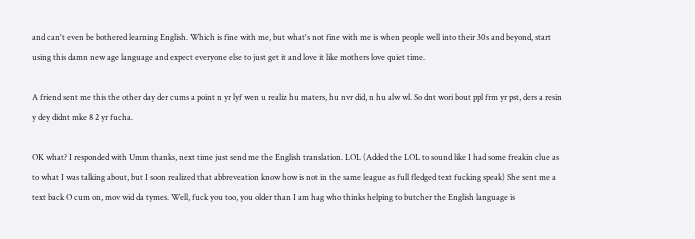and can't even be bothered learning English. Which is fine with me, but what's not fine with me is when people well into their 30s and beyond, start using this damn new age language and expect everyone else to just get it and love it like mothers love quiet time.

A friend sent me this the other day der cums a point n yr lyf wen u realiz hu maters, hu nvr did, n hu alw wl. So dnt wori bout ppl frm yr pst, ders a resin y dey didnt mke 8 2 yr fucha.

OK what? I responded with Umm thanks, next time just send me the English translation. LOL (Added the LOL to sound like I had some freakin clue as to what I was talking about, but I soon realized that abbreveation know how is not in the same league as full fledged text fucking speak) She sent me a text back O cum on, mov wid da tymes. Well, fuck you too, you older than I am hag who thinks helping to butcher the English language is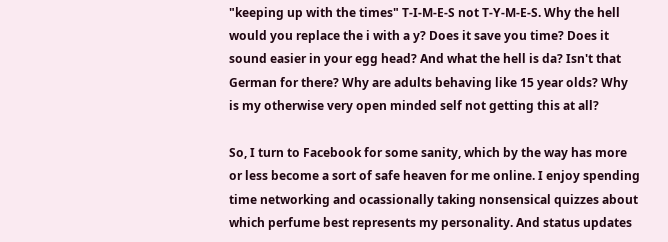"keeping up with the times" T-I-M-E-S not T-Y-M-E-S. Why the hell would you replace the i with a y? Does it save you time? Does it sound easier in your egg head? And what the hell is da? Isn't that German for there? Why are adults behaving like 15 year olds? Why is my otherwise very open minded self not getting this at all?

So, I turn to Facebook for some sanity, which by the way has more or less become a sort of safe heaven for me online. I enjoy spending time networking and ocassionally taking nonsensical quizzes about which perfume best represents my personality. And status updates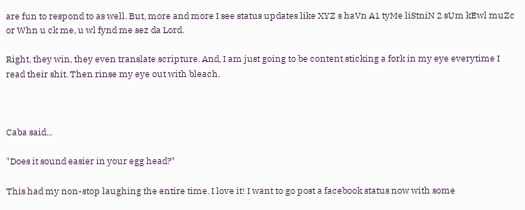are fun to respond to as well. But, more and more I see status updates like XYZ s haVn A1 tyMe liStniN 2 sUm kEwl muZc or Whn u ck me, u wl fynd me sez da Lord.

Right, they win, they even translate scripture. And, I am just going to be content sticking a fork in my eye everytime I read their shit. Then rinse my eye out with bleach.



Caba said...

"Does it sound easier in your egg head?"

This had my non-stop laughing the entire time. I love it! I want to go post a facebook status now with some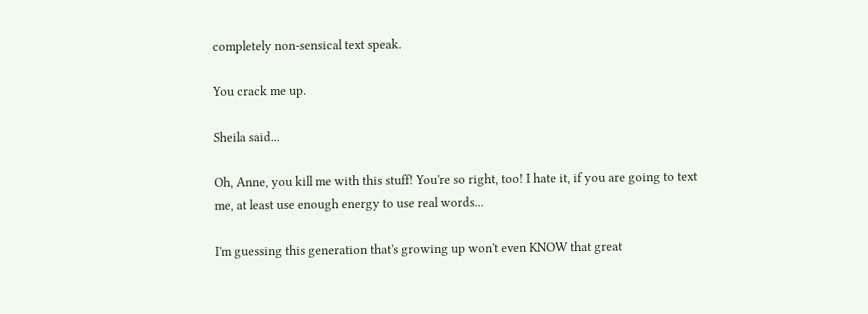completely non-sensical text speak.

You crack me up.

Sheila said...

Oh, Anne, you kill me with this stuff! You're so right, too! I hate it, if you are going to text me, at least use enough energy to use real words...

I'm guessing this generation that's growing up won't even KNOW that great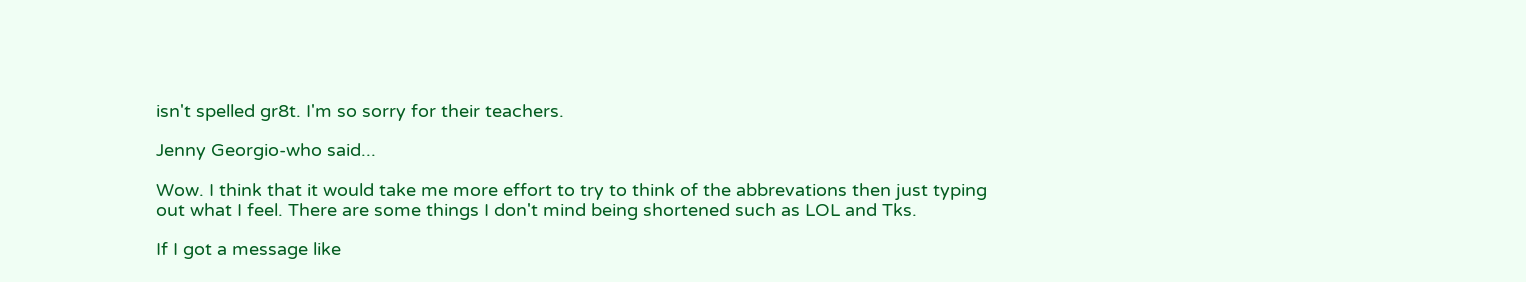isn't spelled gr8t. I'm so sorry for their teachers.

Jenny Georgio-who said...

Wow. I think that it would take me more effort to try to think of the abbrevations then just typing out what I feel. There are some things I don't mind being shortened such as LOL and Tks.

If I got a message like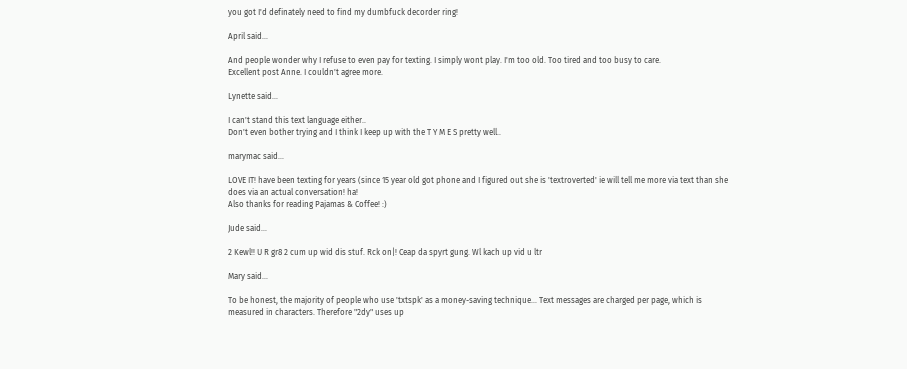you got I'd definately need to find my dumbfuck decorder ring!

April said...

And people wonder why I refuse to even pay for texting. I simply wont play. I'm too old. Too tired and too busy to care.
Excellent post Anne. I couldn't agree more.

Lynette said...

I can't stand this text language either..
Don't even bother trying and I think I keep up with the T Y M E S pretty well..

marymac said...

LOVE IT! have been texting for years (since 15 year old got phone and I figured out she is 'textroverted' ie will tell me more via text than she does via an actual conversation! ha!
Also thanks for reading Pajamas & Coffee! :)

Jude said...

2 Kewl!! U R gr8 2 cum up wid dis stuf. Rck on|! Ceap da spyrt gung. Wl kach up vid u ltr

Mary said...

To be honest, the majority of people who use 'txtspk' as a money-saving technique... Text messages are charged per page, which is measured in characters. Therefore "2dy" uses up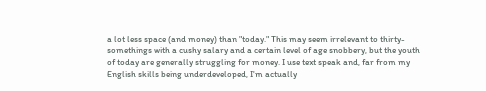a lot less space (and money) than "today." This may seem irrelevant to thirty-somethings with a cushy salary and a certain level of age snobbery, but the youth of today are generally struggling for money. I use text speak and, far from my English skills being underdeveloped, I'm actually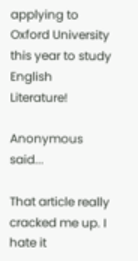applying to Oxford University this year to study English Literature!

Anonymous said...

That article really cracked me up. I hate it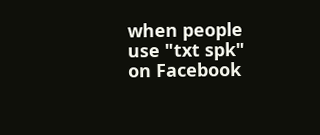when people use "txt spk" on Facebook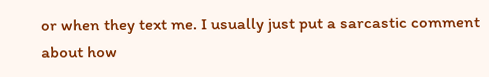or when they text me. I usually just put a sarcastic comment about how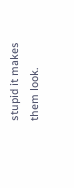stupid it makes them look.